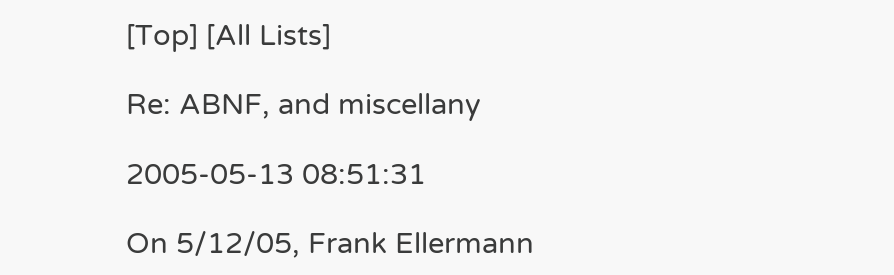[Top] [All Lists]

Re: ABNF, and miscellany

2005-05-13 08:51:31

On 5/12/05, Frank Ellermann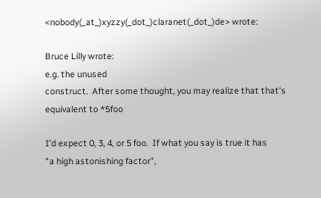<nobody(_at_)xyzzy(_dot_)claranet(_dot_)de> wrote:

Bruce Lilly wrote:
e.g. the unused
construct.  After some thought, you may realize that that's
equivalent to *5foo

I'd expect 0, 3, 4, or 5 foo.  If what you say is true it has
"a high astonishing factor",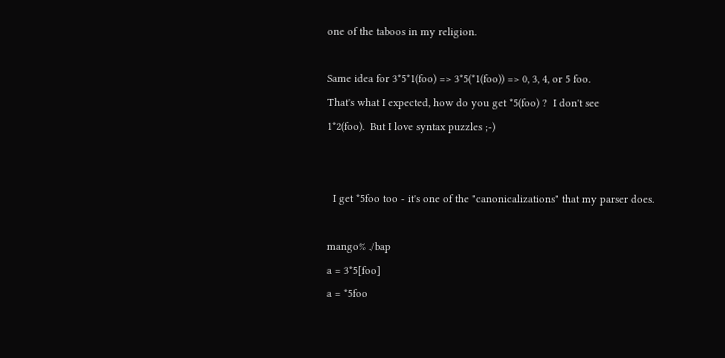one of the taboos in my religion.

Same idea for 3*5*1(foo) => 3*5(*1(foo)) => 0, 3, 4, or 5 foo.
That's what I expected, how do you get *5(foo) ?  I don't see
1*2(foo).  But I love syntax puzzles ;-)


  I get *5foo too - it's one of the "canonicalizations" that my parser does.

mango% ./bap
a = 3*5[foo]
a = *5foo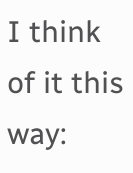I think of it this way: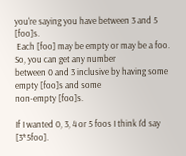you're saying you have between 3 and 5 [foo]s.
 Each [foo] may be empty or may be a foo.  So, you can get any number
between 0 and 3 inclusive by having some empty [foo]s and some
non-empty [foo]s.

If I wanted 0, 3, 4 or 5 foos I think I'd say [3*5foo].